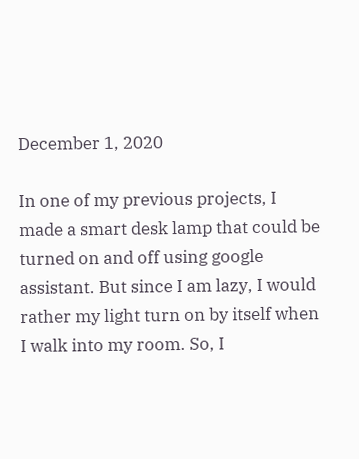December 1, 2020

In one of my previous projects, I made a smart desk lamp that could be turned on and off using google assistant. But since I am lazy, I would rather my light turn on by itself when I walk into my room. So, I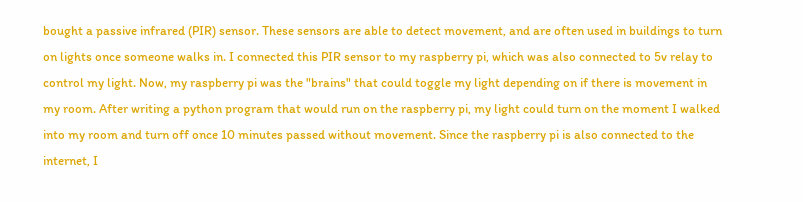bought a passive infrared (PIR) sensor. These sensors are able to detect movement, and are often used in buildings to turn on lights once someone walks in. I connected this PIR sensor to my raspberry pi, which was also connected to 5v relay to control my light. Now, my raspberry pi was the "brains" that could toggle my light depending on if there is movement in my room. After writing a python program that would run on the raspberry pi, my light could turn on the moment I walked into my room and turn off once 10 minutes passed without movement. Since the raspberry pi is also connected to the internet, I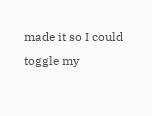made it so I could toggle my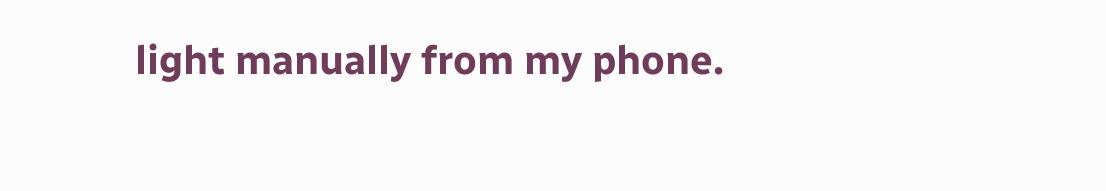light manually from my phone.